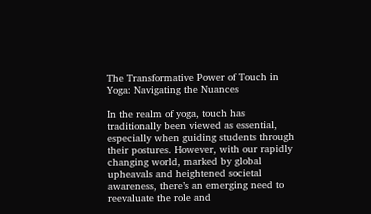The Transformative Power of Touch in Yoga: Navigating the Nuances

In the realm of yoga, touch has traditionally been viewed as essential, especially when guiding students through their postures. However, with our rapidly changing world, marked by global upheavals and heightened societal awareness, there’s an emerging need to reevaluate the role and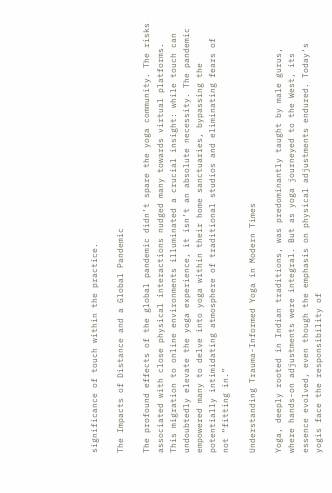significance of touch within the practice.

The Impacts of Distance and a Global Pandemic

The profound effects of the global pandemic didn’t spare the yoga community. The risks associated with close physical interactions nudged many towards virtual platforms. This migration to online environments illuminated a crucial insight: while touch can undoubtedly elevate the yoga experience, it isn’t an absolute necessity. The pandemic empowered many to delve into yoga within their home sanctuaries, bypassing the potentially intimidating atmosphere of traditional studios and eliminating fears of not “fitting in.”

Understanding Trauma-Informed Yoga in Modern Times

Yoga, deeply rooted in Indian traditions, was predominantly taught by male gurus, where hands-on adjustments were integral. But as yoga journeyed to the West, its essence evolved, even though the emphasis on physical adjustments endured. Today’s yogis face the responsibility of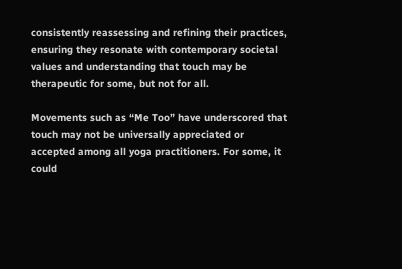consistently reassessing and refining their practices, ensuring they resonate with contemporary societal values and understanding that touch may be therapeutic for some, but not for all.

Movements such as “Me Too” have underscored that touch may not be universally appreciated or accepted among all yoga practitioners. For some, it could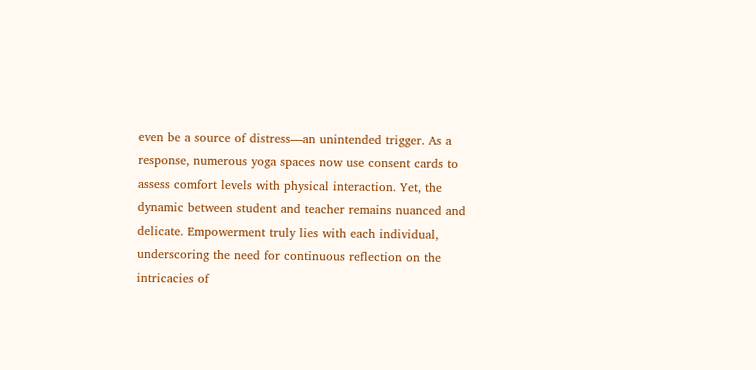even be a source of distress—an unintended trigger. As a response, numerous yoga spaces now use consent cards to assess comfort levels with physical interaction. Yet, the dynamic between student and teacher remains nuanced and delicate. Empowerment truly lies with each individual, underscoring the need for continuous reflection on the intricacies of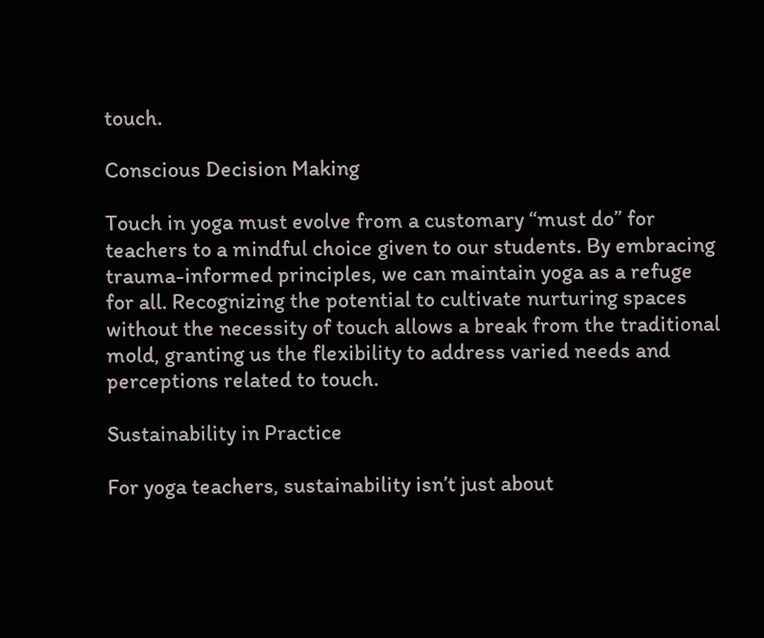touch.

Conscious Decision Making

Touch in yoga must evolve from a customary “must do” for teachers to a mindful choice given to our students. By embracing trauma-informed principles, we can maintain yoga as a refuge for all. Recognizing the potential to cultivate nurturing spaces without the necessity of touch allows a break from the traditional mold, granting us the flexibility to address varied needs and perceptions related to touch.

Sustainability in Practice

For yoga teachers, sustainability isn’t just about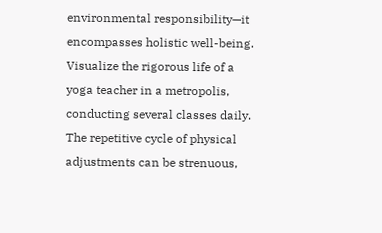environmental responsibility—it encompasses holistic well-being. Visualize the rigorous life of a yoga teacher in a metropolis, conducting several classes daily. The repetitive cycle of physical adjustments can be strenuous,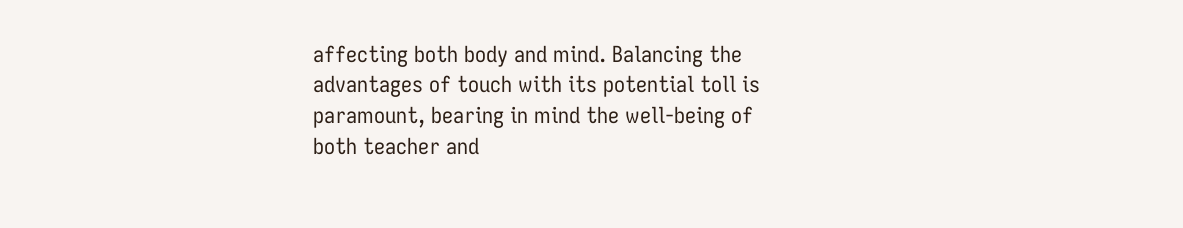affecting both body and mind. Balancing the advantages of touch with its potential toll is paramount, bearing in mind the well-being of both teacher and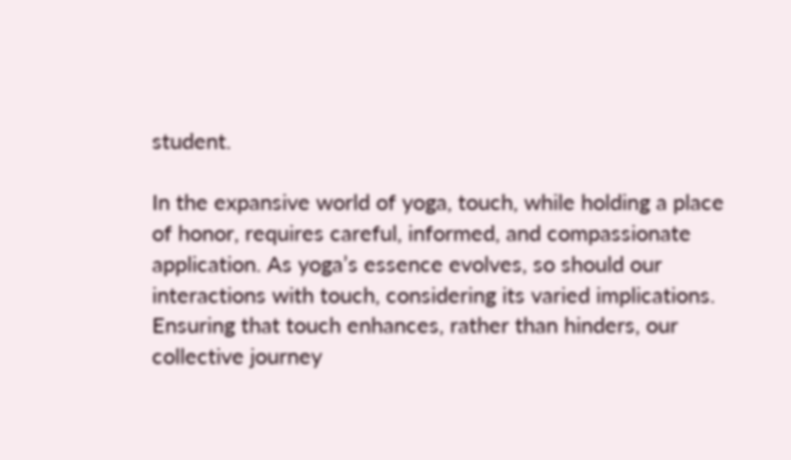student.

In the expansive world of yoga, touch, while holding a place of honor, requires careful, informed, and compassionate application. As yoga’s essence evolves, so should our interactions with touch, considering its varied implications. Ensuring that touch enhances, rather than hinders, our collective journey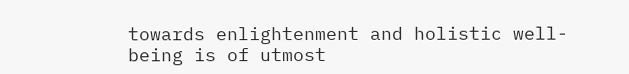towards enlightenment and holistic well-being is of utmost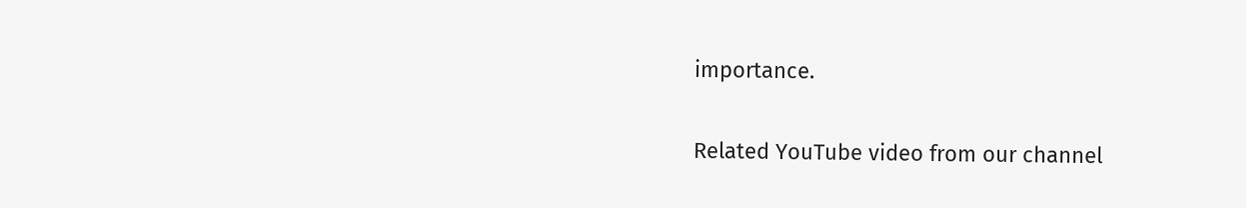importance.

Related YouTube video from our channel